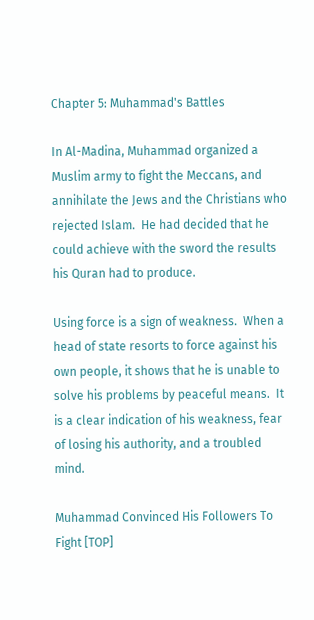Chapter 5: Muhammad's Battles

In Al-Madina, Muhammad organized a Muslim army to fight the Meccans, and annihilate the Jews and the Christians who rejected Islam.  He had decided that he could achieve with the sword the results his Quran had to produce.

Using force is a sign of weakness.  When a head of state resorts to force against his own people, it shows that he is unable to solve his problems by peaceful means.  It is a clear indication of his weakness, fear of losing his authority, and a troubled mind.

Muhammad Convinced His Followers To Fight [TOP]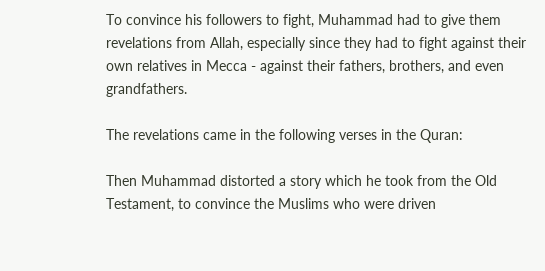To convince his followers to fight, Muhammad had to give them revelations from Allah, especially since they had to fight against their own relatives in Mecca - against their fathers, brothers, and even grandfathers.

The revelations came in the following verses in the Quran:

Then Muhammad distorted a story which he took from the Old Testament, to convince the Muslims who were driven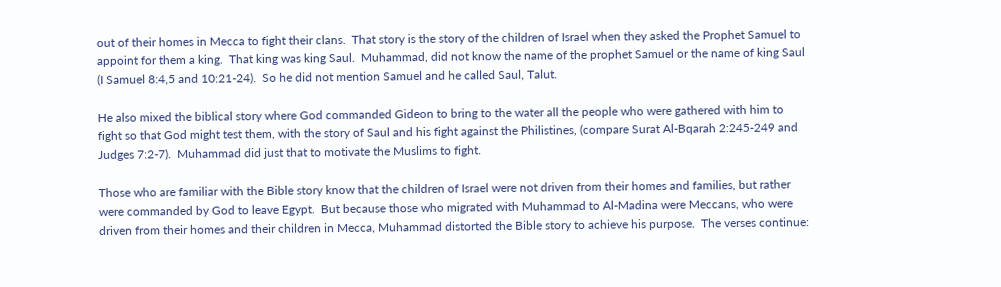out of their homes in Mecca to fight their clans.  That story is the story of the children of Israel when they asked the Prophet Samuel to appoint for them a king.  That king was king Saul.  Muhammad, did not know the name of the prophet Samuel or the name of king Saul (I Samuel 8:4,5 and 10:21-24).  So he did not mention Samuel and he called Saul, Talut.

He also mixed the biblical story where God commanded Gideon to bring to the water all the people who were gathered with him to fight so that God might test them, with the story of Saul and his fight against the Philistines, (compare Surat Al-Bqarah 2:245-249 and Judges 7:2-7).  Muhammad did just that to motivate the Muslims to fight.

Those who are familiar with the Bible story know that the children of Israel were not driven from their homes and families, but rather were commanded by God to leave Egypt.  But because those who migrated with Muhammad to Al-Madina were Meccans, who were driven from their homes and their children in Mecca, Muhammad distorted the Bible story to achieve his purpose.  The verses continue: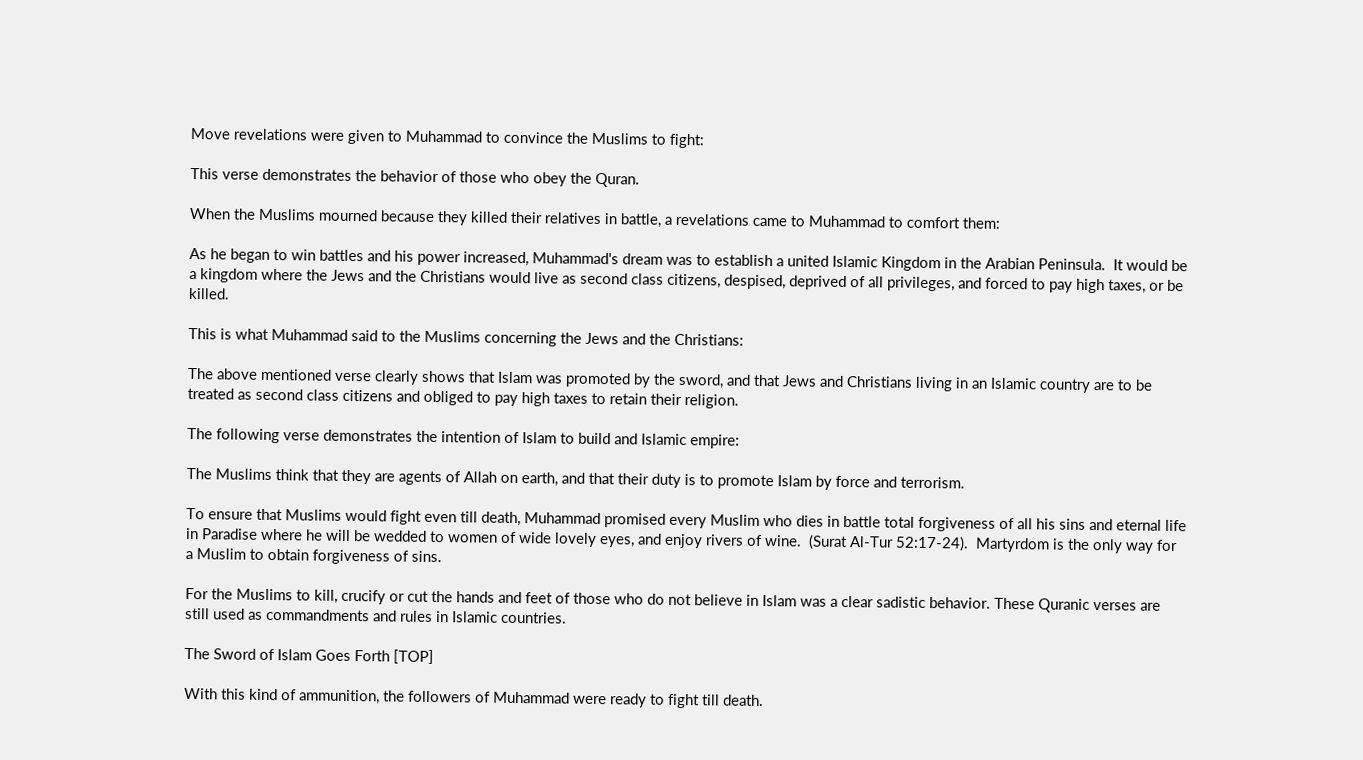Move revelations were given to Muhammad to convince the Muslims to fight:

This verse demonstrates the behavior of those who obey the Quran.

When the Muslims mourned because they killed their relatives in battle, a revelations came to Muhammad to comfort them:

As he began to win battles and his power increased, Muhammad's dream was to establish a united Islamic Kingdom in the Arabian Peninsula.  It would be a kingdom where the Jews and the Christians would live as second class citizens, despised, deprived of all privileges, and forced to pay high taxes, or be killed.

This is what Muhammad said to the Muslims concerning the Jews and the Christians:

The above mentioned verse clearly shows that Islam was promoted by the sword, and that Jews and Christians living in an Islamic country are to be treated as second class citizens and obliged to pay high taxes to retain their religion.

The following verse demonstrates the intention of Islam to build and Islamic empire:

The Muslims think that they are agents of Allah on earth, and that their duty is to promote Islam by force and terrorism.

To ensure that Muslims would fight even till death, Muhammad promised every Muslim who dies in battle total forgiveness of all his sins and eternal life in Paradise where he will be wedded to women of wide lovely eyes, and enjoy rivers of wine.  (Surat Al-Tur 52:17-24).  Martyrdom is the only way for a Muslim to obtain forgiveness of sins.

For the Muslims to kill, crucify or cut the hands and feet of those who do not believe in Islam was a clear sadistic behavior. These Quranic verses are still used as commandments and rules in Islamic countries.

The Sword of Islam Goes Forth [TOP]

With this kind of ammunition, the followers of Muhammad were ready to fight till death.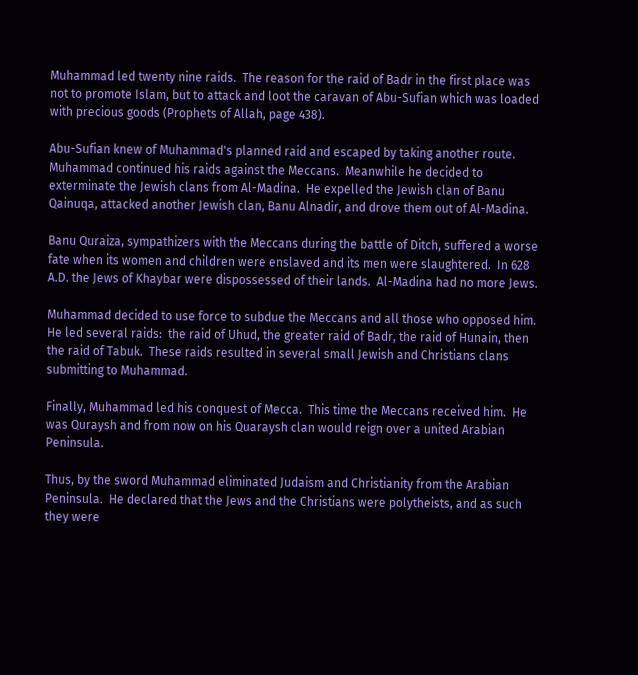Muhammad led twenty nine raids.  The reason for the raid of Badr in the first place was not to promote Islam, but to attack and loot the caravan of Abu-Sufian which was loaded with precious goods (Prophets of Allah, page 438).

Abu-Sufian knew of Muhammad's planned raid and escaped by taking another route.  Muhammad continued his raids against the Meccans.  Meanwhile he decided to exterminate the Jewish clans from Al-Madina.  He expelled the Jewish clan of Banu Qainuqa, attacked another Jewish clan, Banu Alnadir, and drove them out of Al-Madina.

Banu Quraiza, sympathizers with the Meccans during the battle of Ditch, suffered a worse fate when its women and children were enslaved and its men were slaughtered.  In 628 A.D. the Jews of Khaybar were dispossessed of their lands.  Al-Madina had no more Jews.

Muhammad decided to use force to subdue the Meccans and all those who opposed him.  He led several raids:  the raid of Uhud, the greater raid of Badr, the raid of Hunain, then the raid of Tabuk.  These raids resulted in several small Jewish and Christians clans submitting to Muhammad.

Finally, Muhammad led his conquest of Mecca.  This time the Meccans received him.  He was Quraysh and from now on his Quaraysh clan would reign over a united Arabian Peninsula.

Thus, by the sword Muhammad eliminated Judaism and Christianity from the Arabian Peninsula.  He declared that the Jews and the Christians were polytheists, and as such they were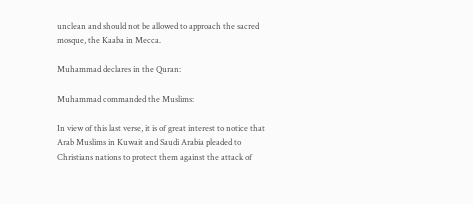unclean and should not be allowed to approach the sacred mosque, the Kaaba in Mecca.

Muhammad declares in the Quran:

Muhammad commanded the Muslims:

In view of this last verse, it is of great interest to notice that Arab Muslims in Kuwait and Saudi Arabia pleaded to Christians nations to protect them against the attack of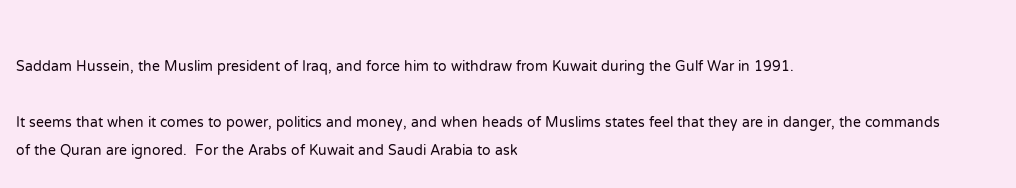Saddam Hussein, the Muslim president of Iraq, and force him to withdraw from Kuwait during the Gulf War in 1991.

It seems that when it comes to power, politics and money, and when heads of Muslims states feel that they are in danger, the commands of the Quran are ignored.  For the Arabs of Kuwait and Saudi Arabia to ask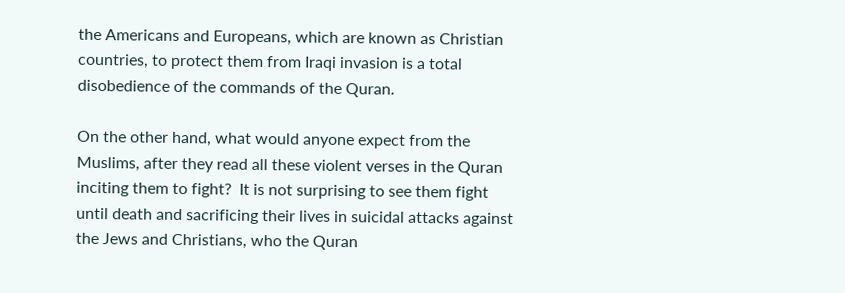the Americans and Europeans, which are known as Christian countries, to protect them from Iraqi invasion is a total disobedience of the commands of the Quran.

On the other hand, what would anyone expect from the Muslims, after they read all these violent verses in the Quran inciting them to fight?  It is not surprising to see them fight until death and sacrificing their lives in suicidal attacks against the Jews and Christians, who the Quran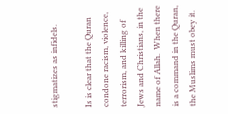stigmatizes as infidels.

Is is clear that the Quran condone racism, violence, terrorism, and killing of Jews and Christians, in the name of Allah.  When there is a command in the Quran, the Muslims must obey it.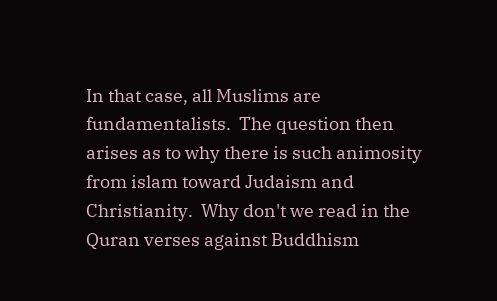In that case, all Muslims are fundamentalists.  The question then arises as to why there is such animosity from islam toward Judaism and Christianity.  Why don't we read in the Quran verses against Buddhism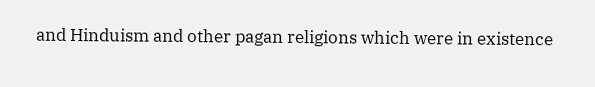and Hinduism and other pagan religions which were in existence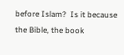before Islam?  Is it because the Bible, the book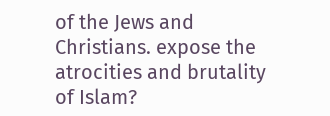of the Jews and Christians. expose the atrocities and brutality of Islam?